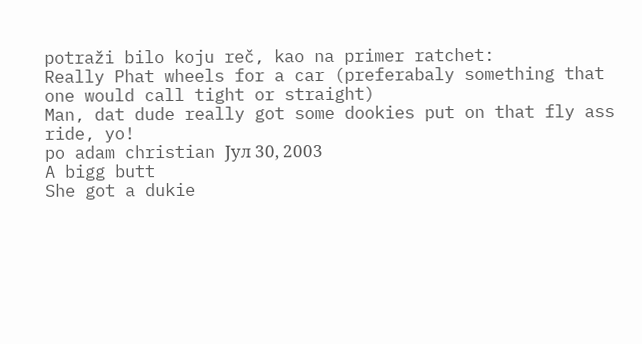potraži bilo koju reč, kao na primer ratchet:
Really Phat wheels for a car (preferabaly something that one would call tight or straight)
Man, dat dude really got some dookies put on that fly ass ride, yo!
po adam christian Јул 30, 2003
A bigg butt
She got a dukie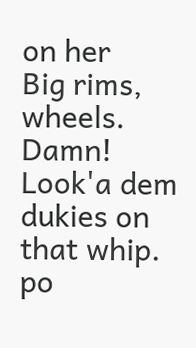on her
Big rims, wheels.
Damn! Look'a dem dukies on that whip.
po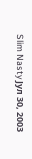Slim Nasty Јул 30, 2003